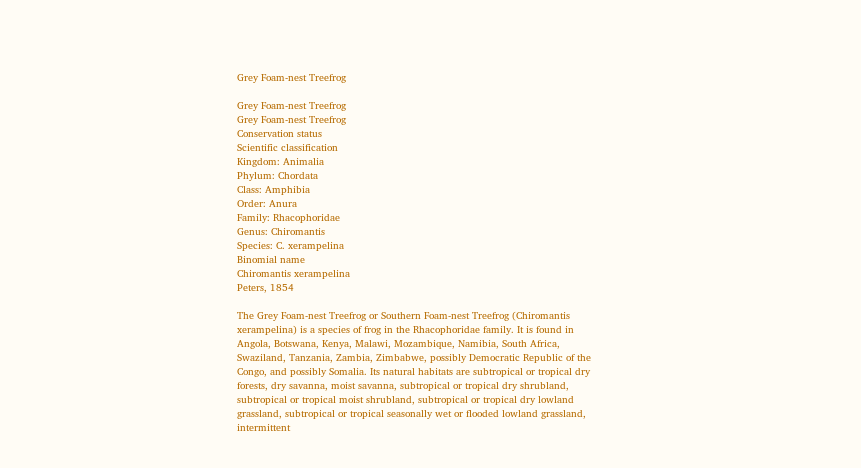Grey Foam-nest Treefrog

Grey Foam-nest Treefrog
Grey Foam-nest Treefrog
Conservation status
Scientific classification
Kingdom: Animalia
Phylum: Chordata
Class: Amphibia
Order: Anura
Family: Rhacophoridae
Genus: Chiromantis
Species: C. xerampelina
Binomial name
Chiromantis xerampelina
Peters, 1854

The Grey Foam-nest Treefrog or Southern Foam-nest Treefrog (Chiromantis xerampelina) is a species of frog in the Rhacophoridae family. It is found in Angola, Botswana, Kenya, Malawi, Mozambique, Namibia, South Africa, Swaziland, Tanzania, Zambia, Zimbabwe, possibly Democratic Republic of the Congo, and possibly Somalia. Its natural habitats are subtropical or tropical dry forests, dry savanna, moist savanna, subtropical or tropical dry shrubland, subtropical or tropical moist shrubland, subtropical or tropical dry lowland grassland, subtropical or tropical seasonally wet or flooded lowland grassland, intermittent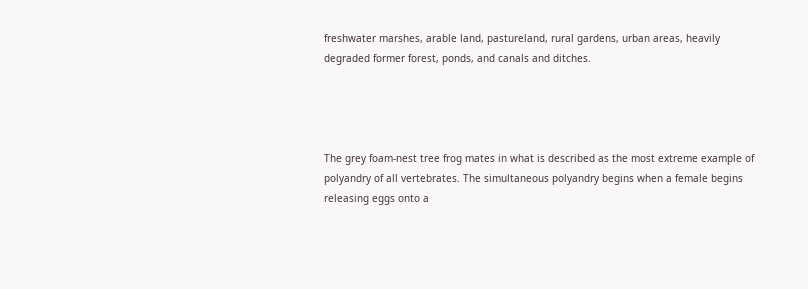freshwater marshes, arable land, pastureland, rural gardens, urban areas, heavily degraded former forest, ponds, and canals and ditches.




The grey foam-nest tree frog mates in what is described as the most extreme example of polyandry of all vertebrates. The simultaneous polyandry begins when a female begins releasing eggs onto a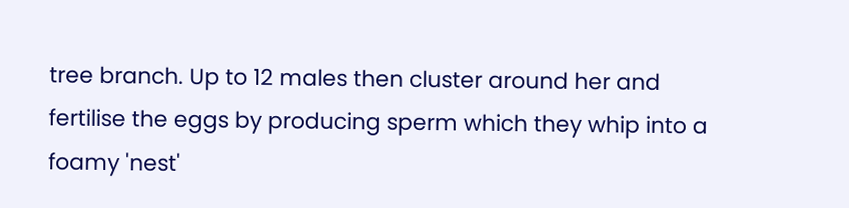tree branch. Up to 12 males then cluster around her and fertilise the eggs by producing sperm which they whip into a foamy 'nest'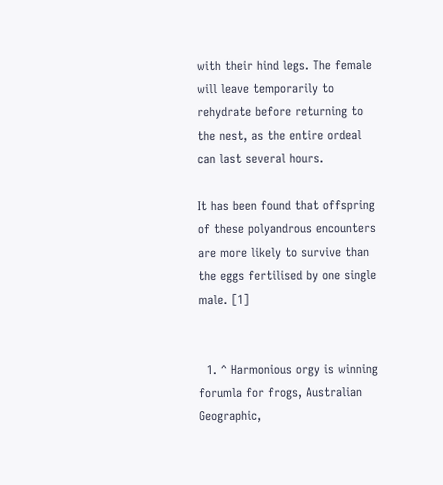with their hind legs. The female will leave temporarily to rehydrate before returning to the nest, as the entire ordeal can last several hours.

It has been found that offspring of these polyandrous encounters are more likely to survive than the eggs fertilised by one single male. [1]


  1. ^ Harmonious orgy is winning forumla for frogs, Australian Geographic,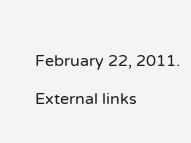February 22, 2011.

External links